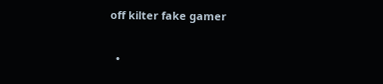off kilter fake gamer

  •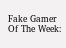Fake Gamer Of The Week: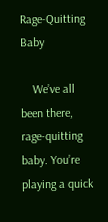Rage-Quitting Baby

    We’ve all been there, rage-quitting baby. You’re playing a quick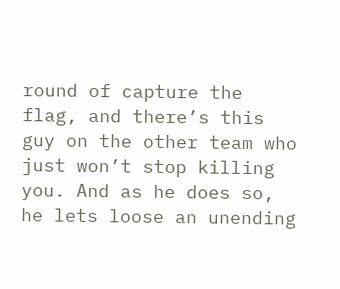round of capture the flag, and there’s this guy on the other team who just won’t stop killing you. And as he does so, he lets loose an unending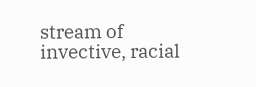stream of invective, racial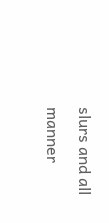slurs and all manner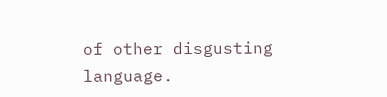of other disgusting language.